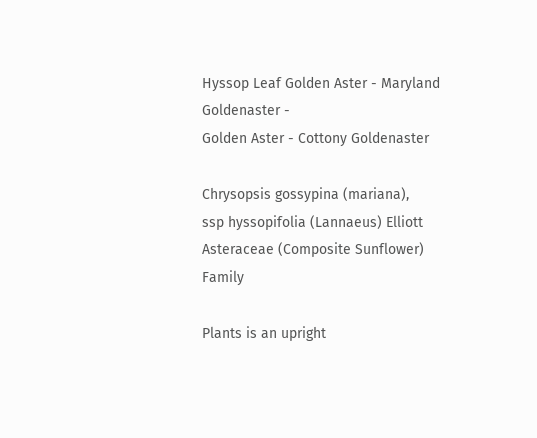Hyssop Leaf Golden Aster - Maryland Goldenaster -
Golden Aster - Cottony Goldenaster

Chrysopsis gossypina (mariana),
ssp hyssopifolia (Lannaeus) Elliott
Asteraceae (Composite Sunflower) Family

Plants is an upright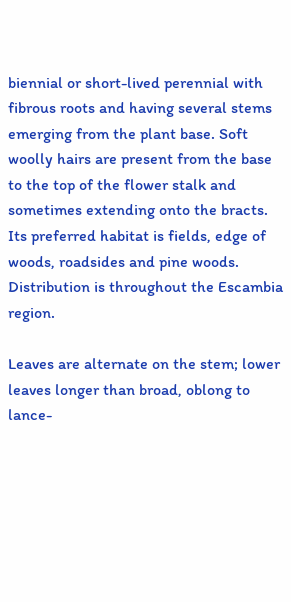biennial or short-lived perennial with fibrous roots and having several stems emerging from the plant base. Soft woolly hairs are present from the base to the top of the flower stalk and sometimes extending onto the bracts. Its preferred habitat is fields, edge of woods, roadsides and pine woods. Distribution is throughout the Escambia region.

Leaves are alternate on the stem; lower leaves longer than broad, oblong to lance-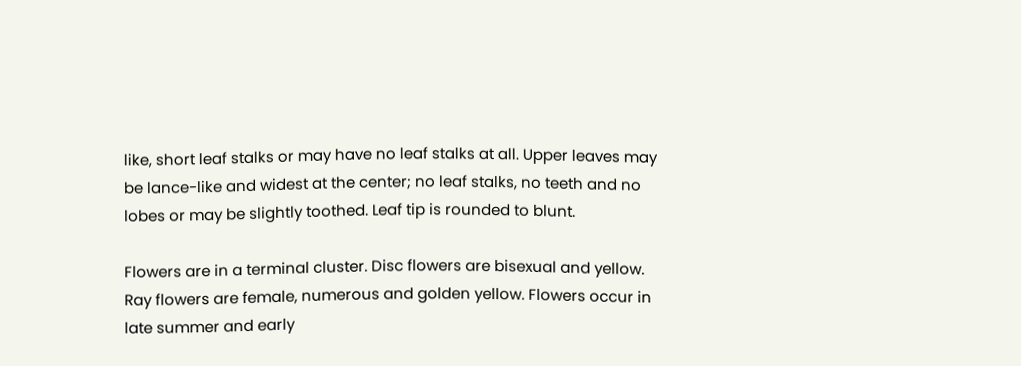like, short leaf stalks or may have no leaf stalks at all. Upper leaves may be lance-like and widest at the center; no leaf stalks, no teeth and no lobes or may be slightly toothed. Leaf tip is rounded to blunt.

Flowers are in a terminal cluster. Disc flowers are bisexual and yellow. Ray flowers are female, numerous and golden yellow. Flowers occur in late summer and early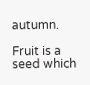autumn.

Fruit is a seed which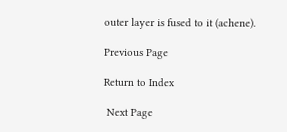outer layer is fused to it (achene).

Previous Page

Return to Index

 Next Page